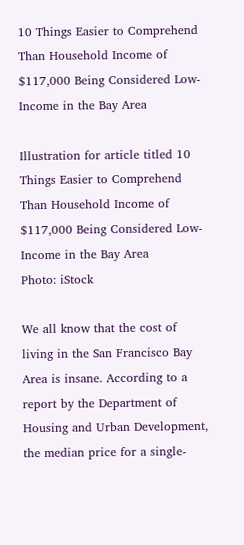10 Things Easier to Comprehend Than Household Income of $117,000 Being Considered Low-Income in the Bay Area

Illustration for article titled 10 Things Easier to Comprehend Than Household Income of $117,000 Being Considered Low-Income in the Bay Area
Photo: iStock

We all know that the cost of living in the San Francisco Bay Area is insane. According to a report by the Department of Housing and Urban Development, the median price for a single-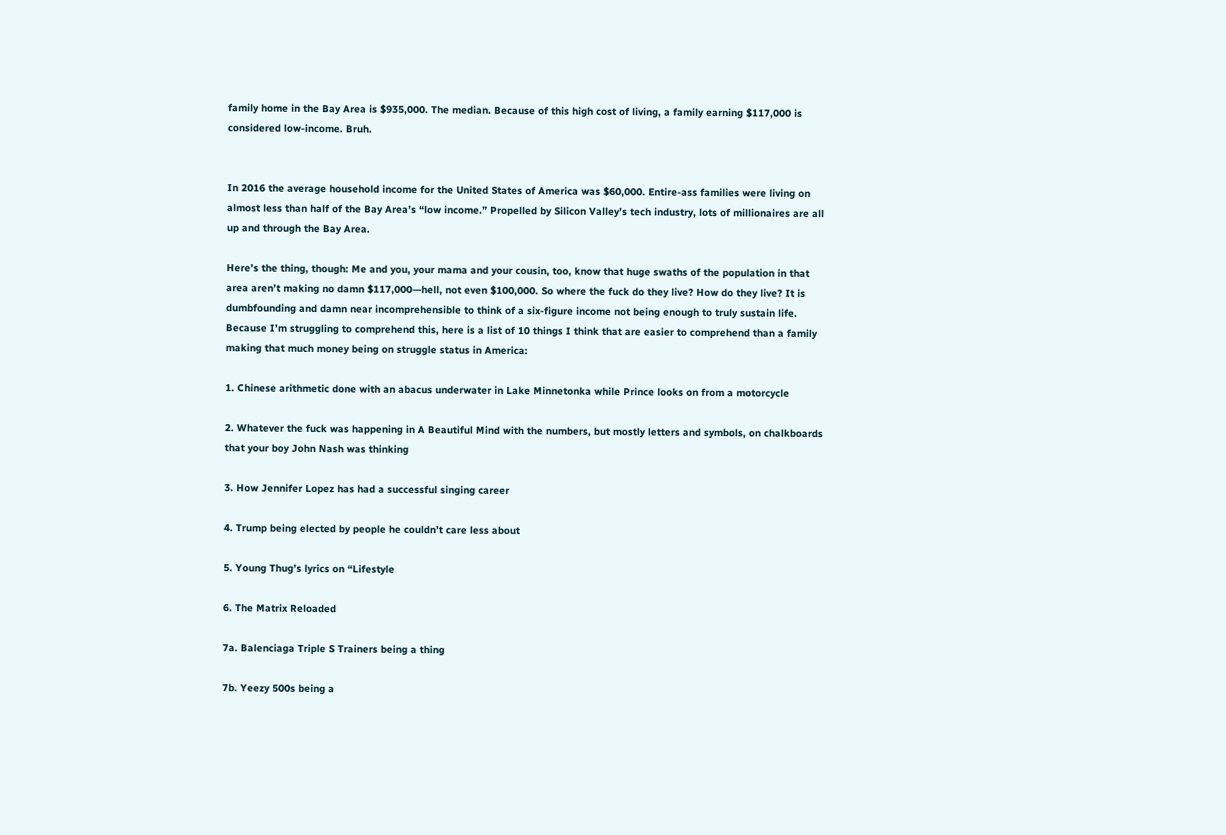family home in the Bay Area is $935,000. The median. Because of this high cost of living, a family earning $117,000 is considered low-income. Bruh.


In 2016 the average household income for the United States of America was $60,000. Entire-ass families were living on almost less than half of the Bay Area’s “low income.” Propelled by Silicon Valley’s tech industry, lots of millionaires are all up and through the Bay Area.

Here’s the thing, though: Me and you, your mama and your cousin, too, know that huge swaths of the population in that area aren’t making no damn $117,000—hell, not even $100,000. So where the fuck do they live? How do they live? It is dumbfounding and damn near incomprehensible to think of a six-figure income not being enough to truly sustain life. Because I’m struggling to comprehend this, here is a list of 10 things I think that are easier to comprehend than a family making that much money being on struggle status in America:

1. Chinese arithmetic done with an abacus underwater in Lake Minnetonka while Prince looks on from a motorcycle

2. Whatever the fuck was happening in A Beautiful Mind with the numbers, but mostly letters and symbols, on chalkboards that your boy John Nash was thinking

3. How Jennifer Lopez has had a successful singing career

4. Trump being elected by people he couldn’t care less about

5. Young Thug’s lyrics on “Lifestyle

6. The Matrix Reloaded

7a. Balenciaga Triple S Trainers being a thing

7b. Yeezy 500s being a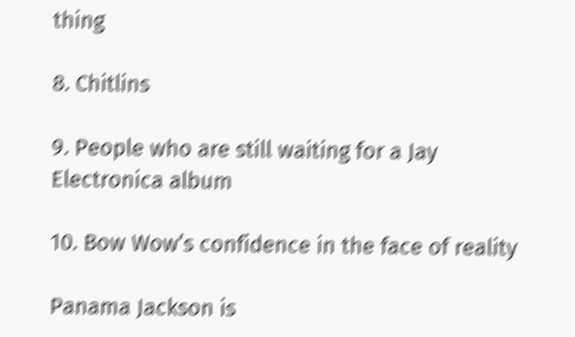thing

8. Chitlins

9. People who are still waiting for a Jay Electronica album

10. Bow Wow’s confidence in the face of reality

Panama Jackson is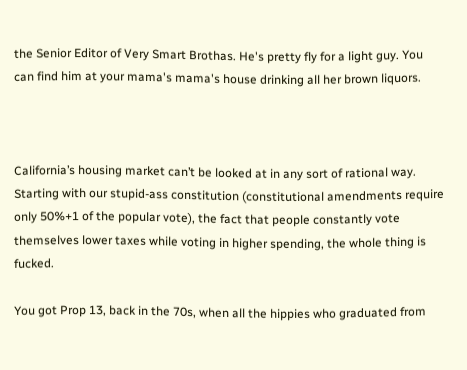the Senior Editor of Very Smart Brothas. He's pretty fly for a light guy. You can find him at your mama's mama's house drinking all her brown liquors.



California’s housing market can’t be looked at in any sort of rational way. Starting with our stupid-ass constitution (constitutional amendments require only 50%+1 of the popular vote), the fact that people constantly vote themselves lower taxes while voting in higher spending, the whole thing is fucked.

You got Prop 13, back in the 70s, when all the hippies who graduated from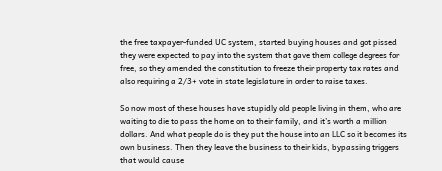the free taxpayer-funded UC system, started buying houses and got pissed they were expected to pay into the system that gave them college degrees for free, so they amended the constitution to freeze their property tax rates and also requiring a 2/3+ vote in state legislature in order to raise taxes.

So now most of these houses have stupidly old people living in them, who are waiting to die to pass the home on to their family, and it’s worth a million dollars. And what people do is they put the house into an LLC so it becomes its own business. Then they leave the business to their kids, bypassing triggers that would cause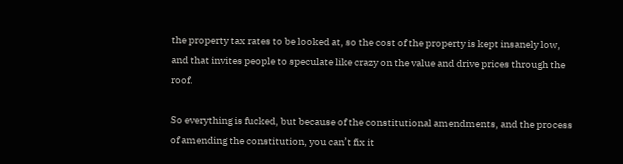the property tax rates to be looked at, so the cost of the property is kept insanely low, and that invites people to speculate like crazy on the value and drive prices through the roof.

So everything is fucked, but because of the constitutional amendments, and the process of amending the constitution, you can’t fix it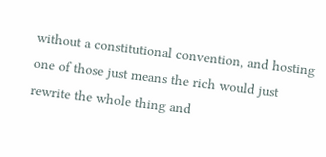without a constitutional convention, and hosting one of those just means the rich would just rewrite the whole thing and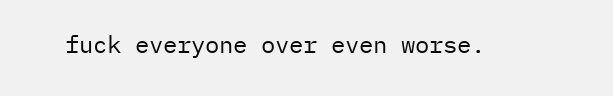fuck everyone over even worse.